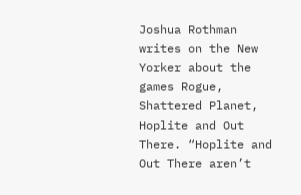Joshua Rothman writes on the New Yorker about the games Rogue, Shattered Planet, Hoplite and Out There. “Hoplite and Out There aren’t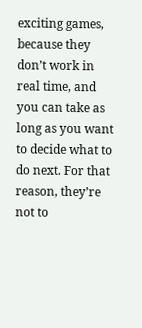exciting games, because they don’t work in real time, and you can take as long as you want to decide what to do next. For that reason, they’re not to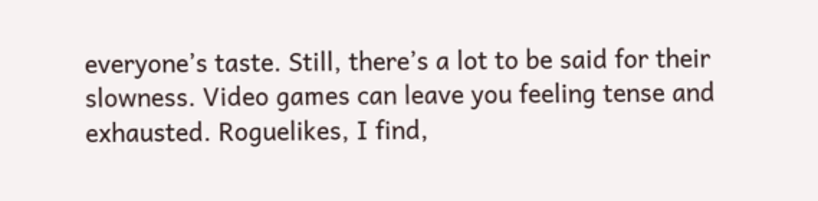everyone’s taste. Still, there’s a lot to be said for their slowness. Video games can leave you feeling tense and exhausted. Roguelikes, I find,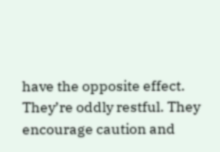have the opposite effect. They’re oddly restful. They encourage caution and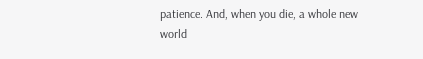patience. And, when you die, a whole new world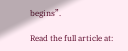begins”.

Read the full article at: